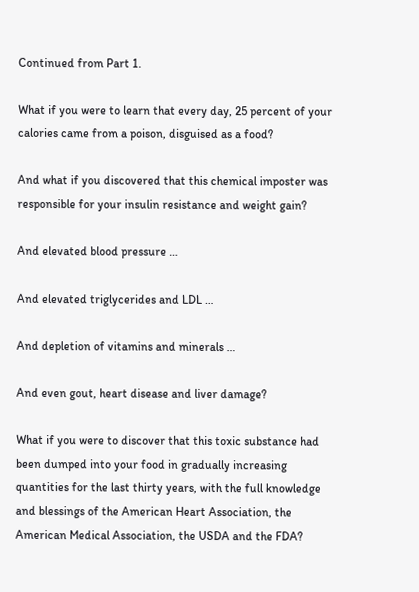Continued from Part 1.

What if you were to learn that every day, 25 percent of your calories came from a poison, disguised as a food?

And what if you discovered that this chemical imposter was responsible for your insulin resistance and weight gain?

And elevated blood pressure …

And elevated triglycerides and LDL …

And depletion of vitamins and minerals …

And even gout, heart disease and liver damage?

What if you were to discover that this toxic substance had been dumped into your food in gradually increasing quantities for the last thirty years, with the full knowledge and blessings of the American Heart Association, the American Medical Association, the USDA and the FDA?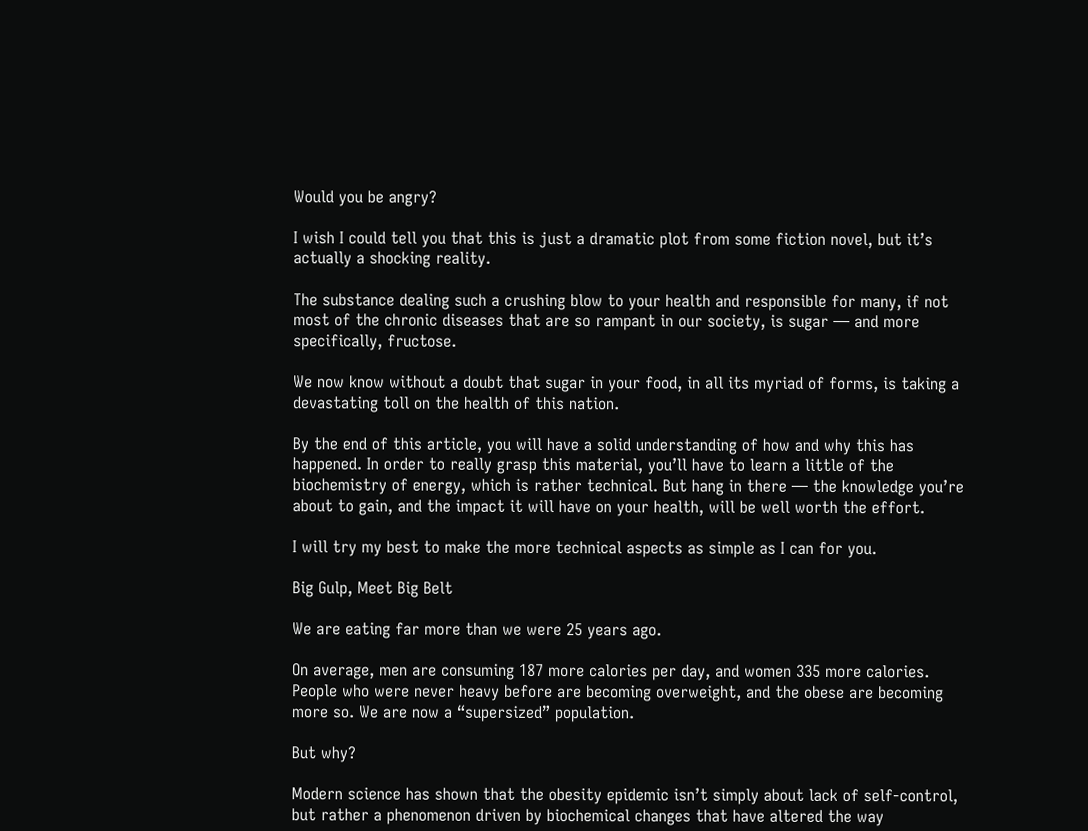Would you be angry?

I wish I could tell you that this is just a dramatic plot from some fiction novel, but it’s actually a shocking reality.

The substance dealing such a crushing blow to your health and responsible for many, if not most of the chronic diseases that are so rampant in our society, is sugar — and more specifically, fructose.

We now know without a doubt that sugar in your food, in all its myriad of forms, is taking a devastating toll on the health of this nation.

By the end of this article, you will have a solid understanding of how and why this has happened. In order to really grasp this material, you’ll have to learn a little of the biochemistry of energy, which is rather technical. But hang in there — the knowledge you’re about to gain, and the impact it will have on your health, will be well worth the effort.

I will try my best to make the more technical aspects as simple as I can for you.

Big Gulp, Meet Big Belt

We are eating far more than we were 25 years ago.

On average, men are consuming 187 more calories per day, and women 335 more calories. People who were never heavy before are becoming overweight, and the obese are becoming more so. We are now a “supersized” population.

But why?

Modern science has shown that the obesity epidemic isn’t simply about lack of self-control, but rather a phenomenon driven by biochemical changes that have altered the way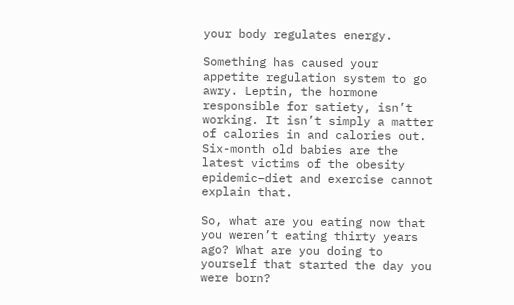your body regulates energy.

Something has caused your appetite regulation system to go awry. Leptin, the hormone responsible for satiety, isn’t working. It isn’t simply a matter of calories in and calories out. Six-month old babies are the latest victims of the obesity epidemic–diet and exercise cannot explain that.

So, what are you eating now that you weren’t eating thirty years ago? What are you doing to yourself that started the day you were born?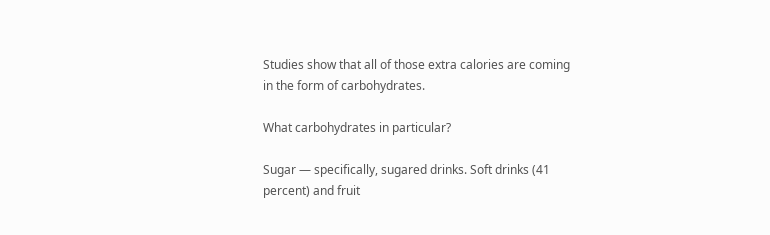Studies show that all of those extra calories are coming in the form of carbohydrates.

What carbohydrates in particular?

Sugar — specifically, sugared drinks. Soft drinks (41 percent) and fruit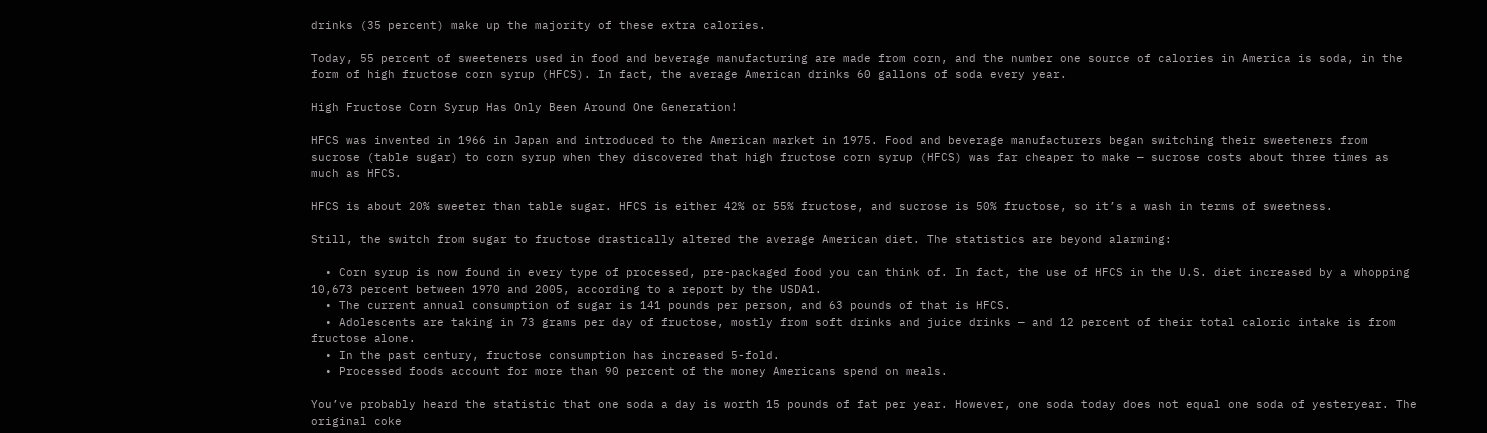drinks (35 percent) make up the majority of these extra calories.

Today, 55 percent of sweeteners used in food and beverage manufacturing are made from corn, and the number one source of calories in America is soda, in the form of high fructose corn syrup (HFCS). In fact, the average American drinks 60 gallons of soda every year.

High Fructose Corn Syrup Has Only Been Around One Generation!

HFCS was invented in 1966 in Japan and introduced to the American market in 1975. Food and beverage manufacturers began switching their sweeteners from sucrose (table sugar) to corn syrup when they discovered that high fructose corn syrup (HFCS) was far cheaper to make — sucrose costs about three times as much as HFCS.

HFCS is about 20% sweeter than table sugar. HFCS is either 42% or 55% fructose, and sucrose is 50% fructose, so it’s a wash in terms of sweetness.

Still, the switch from sugar to fructose drastically altered the average American diet. The statistics are beyond alarming:

  • Corn syrup is now found in every type of processed, pre-packaged food you can think of. In fact, the use of HFCS in the U.S. diet increased by a whopping 10,673 percent between 1970 and 2005, according to a report by the USDA1.
  • The current annual consumption of sugar is 141 pounds per person, and 63 pounds of that is HFCS.
  • Adolescents are taking in 73 grams per day of fructose, mostly from soft drinks and juice drinks — and 12 percent of their total caloric intake is from fructose alone.
  • In the past century, fructose consumption has increased 5-fold.
  • Processed foods account for more than 90 percent of the money Americans spend on meals.

You’ve probably heard the statistic that one soda a day is worth 15 pounds of fat per year. However, one soda today does not equal one soda of yesteryear. The original coke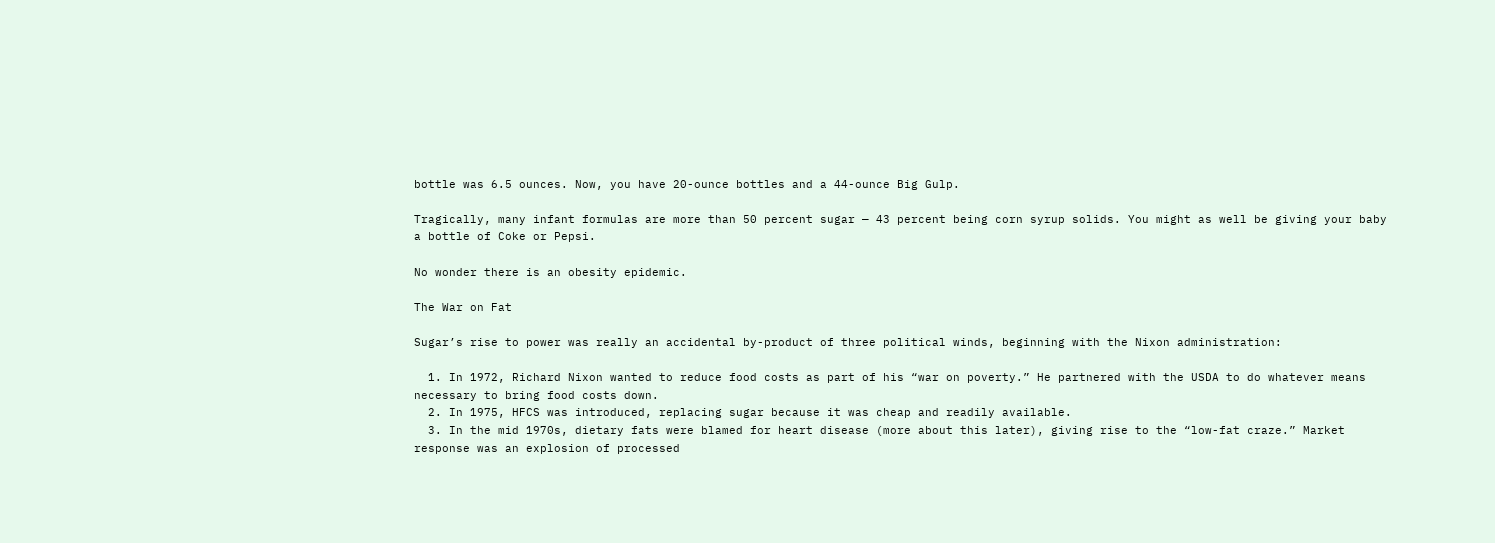bottle was 6.5 ounces. Now, you have 20-ounce bottles and a 44-ounce Big Gulp.

Tragically, many infant formulas are more than 50 percent sugar — 43 percent being corn syrup solids. You might as well be giving your baby a bottle of Coke or Pepsi.

No wonder there is an obesity epidemic.

The War on Fat

Sugar’s rise to power was really an accidental by-product of three political winds, beginning with the Nixon administration:

  1. In 1972, Richard Nixon wanted to reduce food costs as part of his “war on poverty.” He partnered with the USDA to do whatever means necessary to bring food costs down.
  2. In 1975, HFCS was introduced, replacing sugar because it was cheap and readily available.
  3. In the mid 1970s, dietary fats were blamed for heart disease (more about this later), giving rise to the “low-fat craze.” Market response was an explosion of processed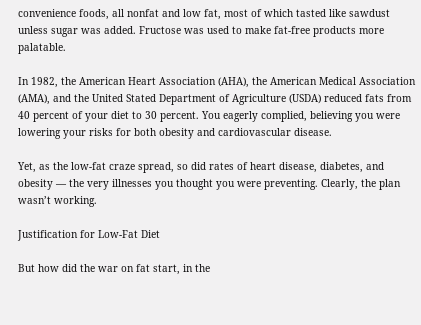convenience foods, all nonfat and low fat, most of which tasted like sawdust unless sugar was added. Fructose was used to make fat-free products more palatable.

In 1982, the American Heart Association (AHA), the American Medical Association (AMA), and the United Stated Department of Agriculture (USDA) reduced fats from 40 percent of your diet to 30 percent. You eagerly complied, believing you were lowering your risks for both obesity and cardiovascular disease.

Yet, as the low-fat craze spread, so did rates of heart disease, diabetes, and obesity — the very illnesses you thought you were preventing. Clearly, the plan wasn’t working.

Justification for Low-Fat Diet

But how did the war on fat start, in the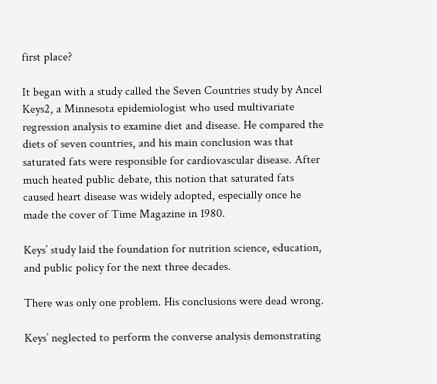first place?

It began with a study called the Seven Countries study by Ancel Keys2, a Minnesota epidemiologist who used multivariate regression analysis to examine diet and disease. He compared the diets of seven countries, and his main conclusion was that saturated fats were responsible for cardiovascular disease. After much heated public debate, this notion that saturated fats caused heart disease was widely adopted, especially once he made the cover of Time Magazine in 1980.

Keys’ study laid the foundation for nutrition science, education, and public policy for the next three decades.

There was only one problem. His conclusions were dead wrong.

Keys’ neglected to perform the converse analysis demonstrating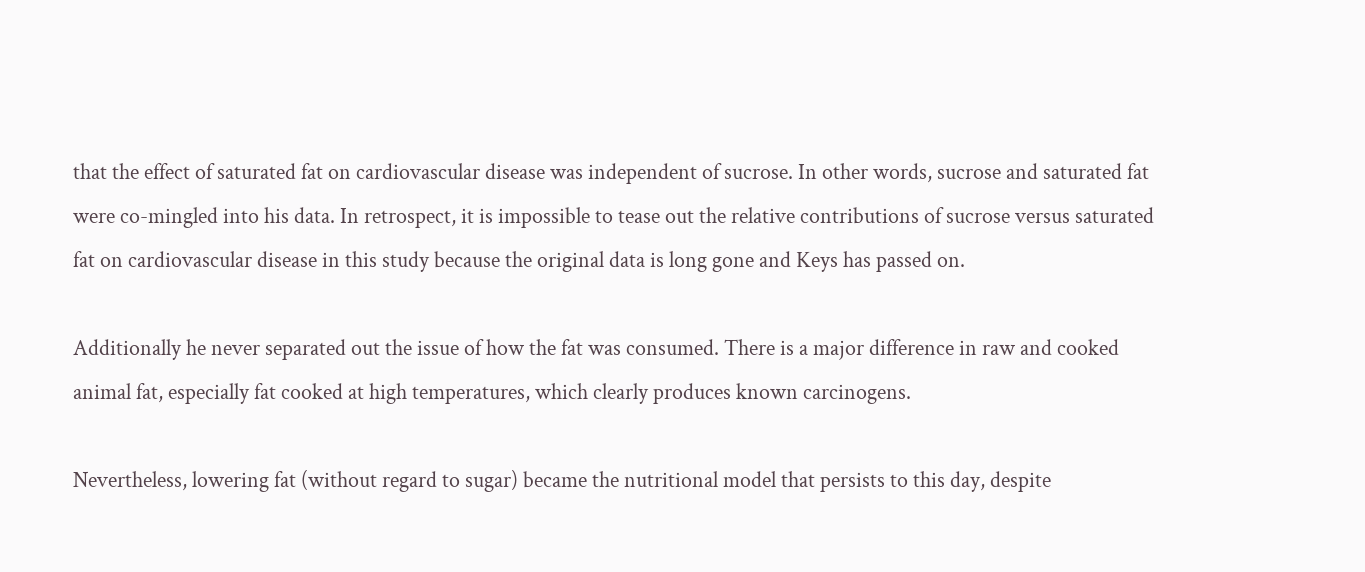that the effect of saturated fat on cardiovascular disease was independent of sucrose. In other words, sucrose and saturated fat were co-mingled into his data. In retrospect, it is impossible to tease out the relative contributions of sucrose versus saturated fat on cardiovascular disease in this study because the original data is long gone and Keys has passed on.

Additionally he never separated out the issue of how the fat was consumed. There is a major difference in raw and cooked animal fat, especially fat cooked at high temperatures, which clearly produces known carcinogens.

Nevertheless, lowering fat (without regard to sugar) became the nutritional model that persists to this day, despite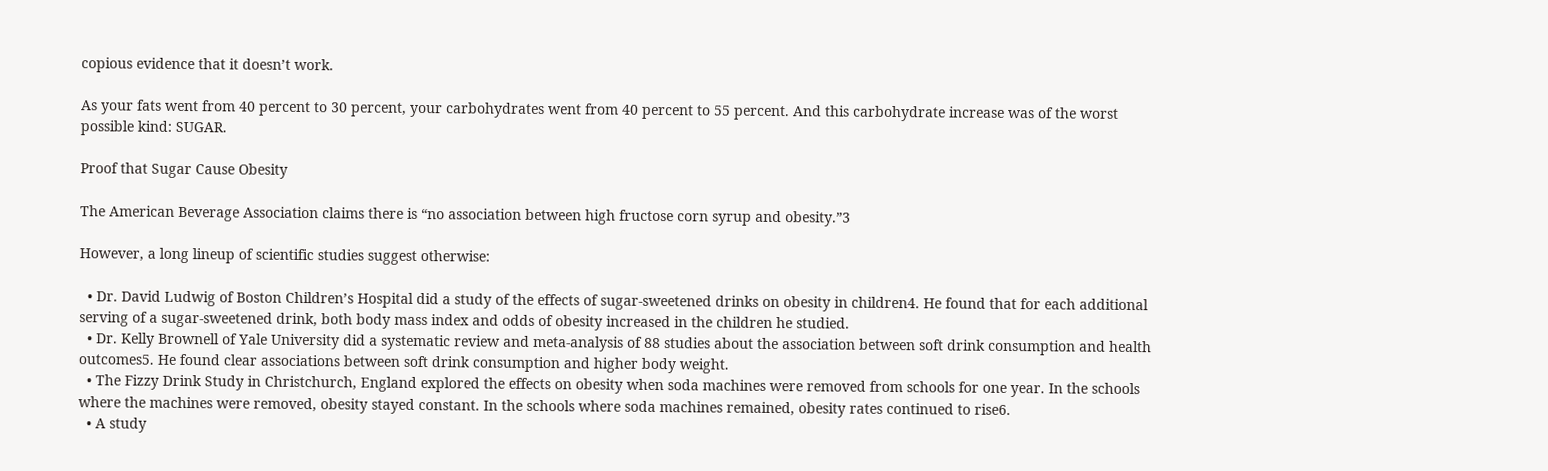copious evidence that it doesn’t work.

As your fats went from 40 percent to 30 percent, your carbohydrates went from 40 percent to 55 percent. And this carbohydrate increase was of the worst possible kind: SUGAR.

Proof that Sugar Cause Obesity

The American Beverage Association claims there is “no association between high fructose corn syrup and obesity.”3

However, a long lineup of scientific studies suggest otherwise:

  • Dr. David Ludwig of Boston Children’s Hospital did a study of the effects of sugar-sweetened drinks on obesity in children4. He found that for each additional serving of a sugar-sweetened drink, both body mass index and odds of obesity increased in the children he studied.
  • Dr. Kelly Brownell of Yale University did a systematic review and meta-analysis of 88 studies about the association between soft drink consumption and health outcomes5. He found clear associations between soft drink consumption and higher body weight.
  • The Fizzy Drink Study in Christchurch, England explored the effects on obesity when soda machines were removed from schools for one year. In the schools where the machines were removed, obesity stayed constant. In the schools where soda machines remained, obesity rates continued to rise6.
  • A study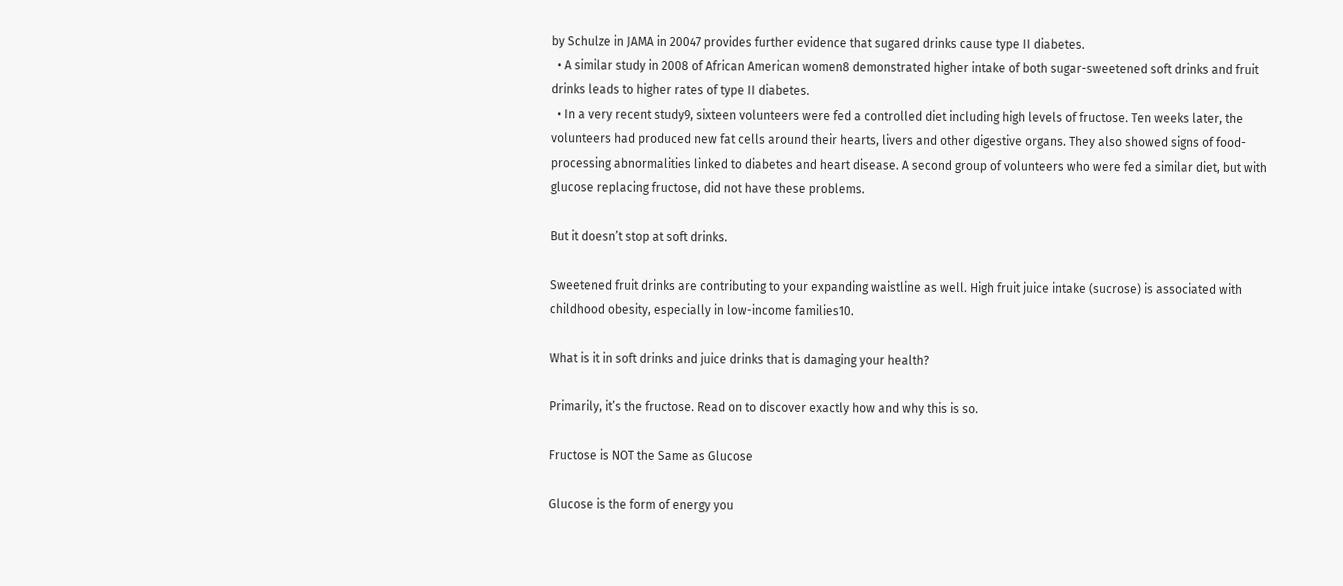by Schulze in JAMA in 20047 provides further evidence that sugared drinks cause type II diabetes.
  • A similar study in 2008 of African American women8 demonstrated higher intake of both sugar-sweetened soft drinks and fruit drinks leads to higher rates of type II diabetes.
  • In a very recent study9, sixteen volunteers were fed a controlled diet including high levels of fructose. Ten weeks later, the volunteers had produced new fat cells around their hearts, livers and other digestive organs. They also showed signs of food-processing abnormalities linked to diabetes and heart disease. A second group of volunteers who were fed a similar diet, but with glucose replacing fructose, did not have these problems.

But it doesn’t stop at soft drinks.

Sweetened fruit drinks are contributing to your expanding waistline as well. High fruit juice intake (sucrose) is associated with childhood obesity, especially in low-income families10.

What is it in soft drinks and juice drinks that is damaging your health?

Primarily, it’s the fructose. Read on to discover exactly how and why this is so.

Fructose is NOT the Same as Glucose

Glucose is the form of energy you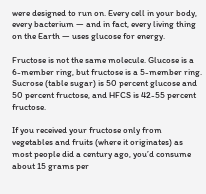were designed to run on. Every cell in your body, every bacterium — and in fact, every living thing on the Earth — uses glucose for energy.

Fructose is not the same molecule. Glucose is a 6-member ring, but fructose is a 5-member ring. Sucrose (table sugar) is 50 percent glucose and 50 percent fructose, and HFCS is 42-55 percent fructose.

If you received your fructose only from vegetables and fruits (where it originates) as most people did a century ago, you’d consume about 15 grams per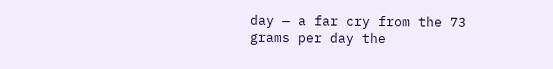day — a far cry from the 73 grams per day the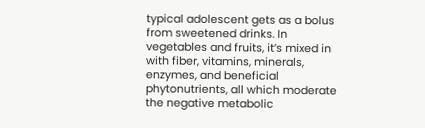typical adolescent gets as a bolus from sweetened drinks. In vegetables and fruits, it’s mixed in with fiber, vitamins, minerals, enzymes, and beneficial phytonutrients, all which moderate the negative metabolic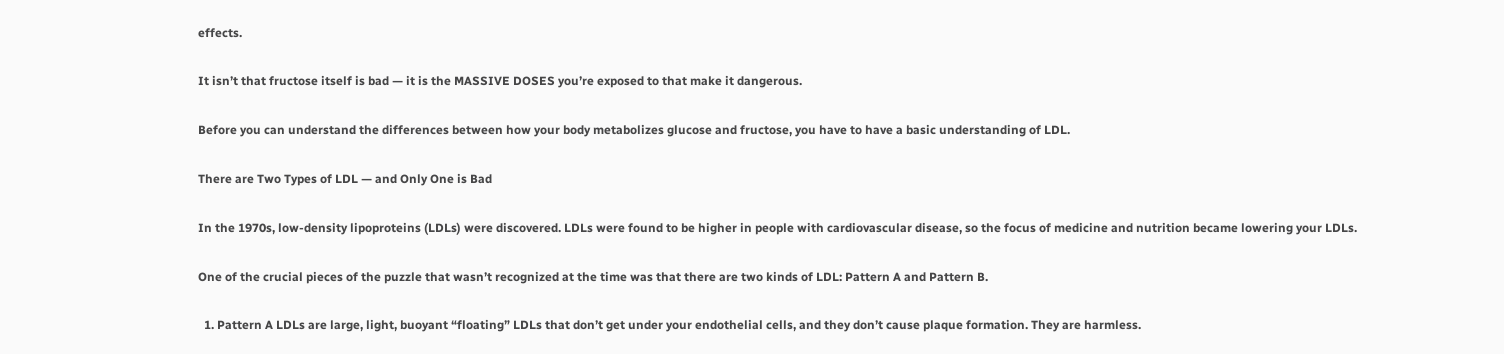effects.

It isn’t that fructose itself is bad — it is the MASSIVE DOSES you’re exposed to that make it dangerous.

Before you can understand the differences between how your body metabolizes glucose and fructose, you have to have a basic understanding of LDL.

There are Two Types of LDL — and Only One is Bad

In the 1970s, low-density lipoproteins (LDLs) were discovered. LDLs were found to be higher in people with cardiovascular disease, so the focus of medicine and nutrition became lowering your LDLs.

One of the crucial pieces of the puzzle that wasn’t recognized at the time was that there are two kinds of LDL: Pattern A and Pattern B.

  1. Pattern A LDLs are large, light, buoyant “floating” LDLs that don’t get under your endothelial cells, and they don’t cause plaque formation. They are harmless.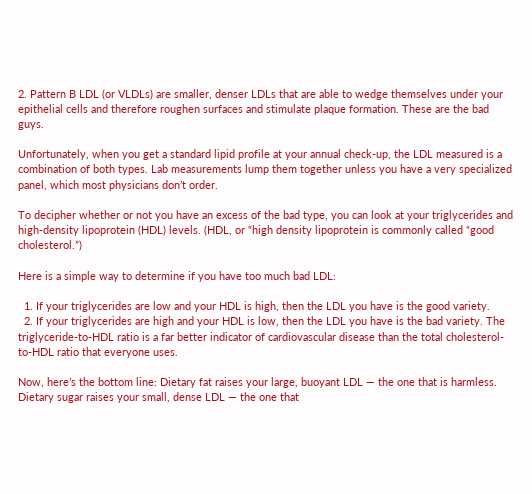2. Pattern B LDL (or VLDLs) are smaller, denser LDLs that are able to wedge themselves under your epithelial cells and therefore roughen surfaces and stimulate plaque formation. These are the bad guys.

Unfortunately, when you get a standard lipid profile at your annual check-up, the LDL measured is a combination of both types. Lab measurements lump them together unless you have a very specialized panel, which most physicians don’t order.

To decipher whether or not you have an excess of the bad type, you can look at your triglycerides and high-density lipoprotein (HDL) levels. (HDL, or “high density lipoprotein is commonly called “good cholesterol.”)

Here is a simple way to determine if you have too much bad LDL:

  1. If your triglycerides are low and your HDL is high, then the LDL you have is the good variety.
  2. If your triglycerides are high and your HDL is low, then the LDL you have is the bad variety. The triglyceride-to-HDL ratio is a far better indicator of cardiovascular disease than the total cholesterol-to-HDL ratio that everyone uses.

Now, here’s the bottom line: Dietary fat raises your large, buoyant LDL — the one that is harmless. Dietary sugar raises your small, dense LDL — the one that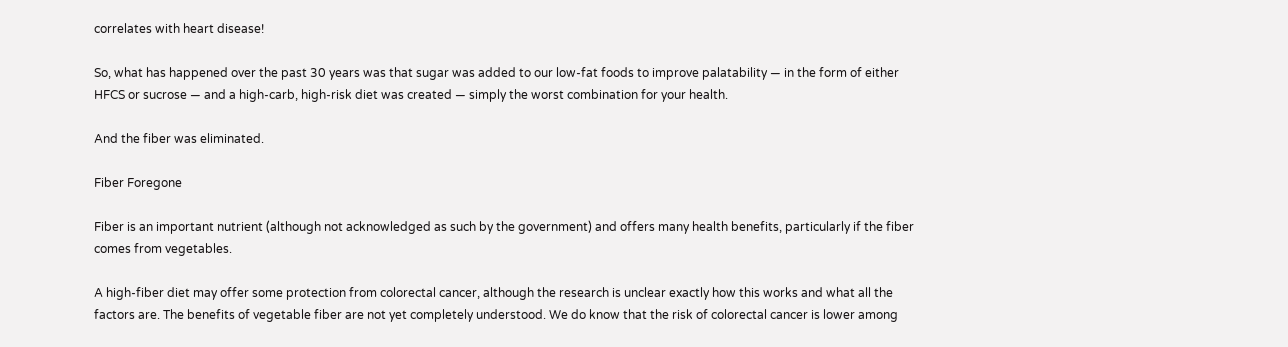correlates with heart disease!

So, what has happened over the past 30 years was that sugar was added to our low-fat foods to improve palatability — in the form of either HFCS or sucrose — and a high-carb, high-risk diet was created — simply the worst combination for your health.

And the fiber was eliminated.

Fiber Foregone

Fiber is an important nutrient (although not acknowledged as such by the government) and offers many health benefits, particularly if the fiber comes from vegetables.

A high-fiber diet may offer some protection from colorectal cancer, although the research is unclear exactly how this works and what all the factors are. The benefits of vegetable fiber are not yet completely understood. We do know that the risk of colorectal cancer is lower among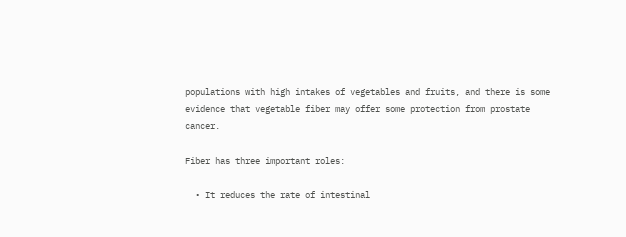populations with high intakes of vegetables and fruits, and there is some evidence that vegetable fiber may offer some protection from prostate cancer.

Fiber has three important roles:

  • It reduces the rate of intestinal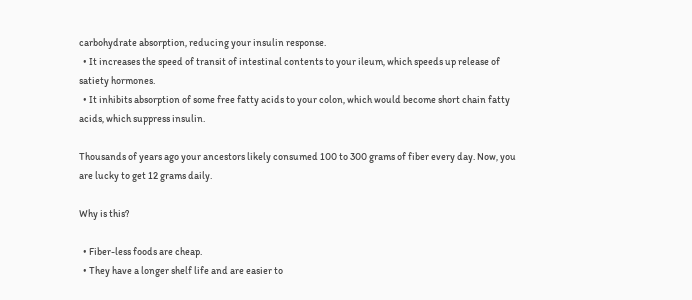carbohydrate absorption, reducing your insulin response.
  • It increases the speed of transit of intestinal contents to your ileum, which speeds up release of satiety hormones.
  • It inhibits absorption of some free fatty acids to your colon, which would become short chain fatty acids, which suppress insulin.

Thousands of years ago your ancestors likely consumed 100 to 300 grams of fiber every day. Now, you are lucky to get 12 grams daily.

Why is this?

  • Fiber-less foods are cheap.
  • They have a longer shelf life and are easier to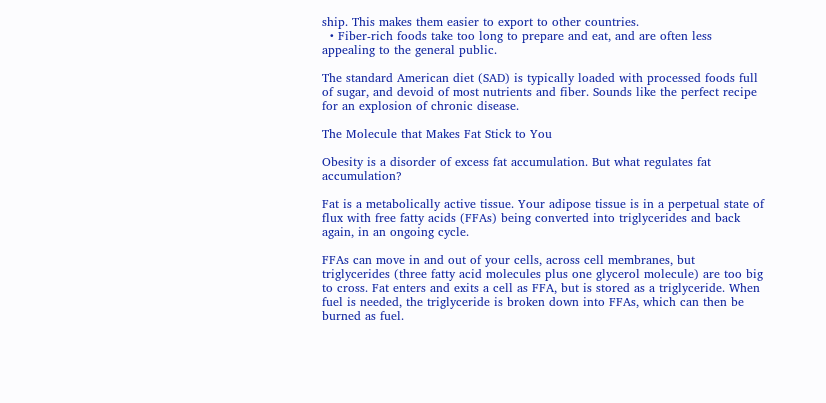ship. This makes them easier to export to other countries.
  • Fiber-rich foods take too long to prepare and eat, and are often less appealing to the general public.

The standard American diet (SAD) is typically loaded with processed foods full of sugar, and devoid of most nutrients and fiber. Sounds like the perfect recipe for an explosion of chronic disease.

The Molecule that Makes Fat Stick to You

Obesity is a disorder of excess fat accumulation. But what regulates fat accumulation?

Fat is a metabolically active tissue. Your adipose tissue is in a perpetual state of flux with free fatty acids (FFAs) being converted into triglycerides and back again, in an ongoing cycle.

FFAs can move in and out of your cells, across cell membranes, but triglycerides (three fatty acid molecules plus one glycerol molecule) are too big to cross. Fat enters and exits a cell as FFA, but is stored as a triglyceride. When fuel is needed, the triglyceride is broken down into FFAs, which can then be burned as fuel.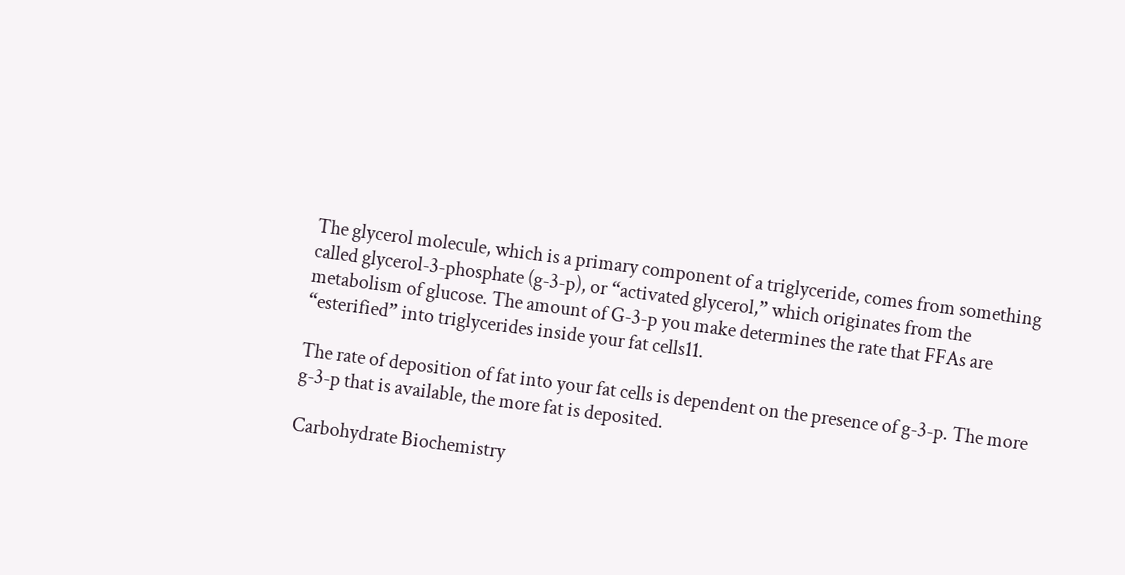The glycerol molecule, which is a primary component of a triglyceride, comes from something called glycerol-3-phosphate (g-3-p), or “activated glycerol,” which originates from the metabolism of glucose. The amount of G-3-p you make determines the rate that FFAs are “esterified” into triglycerides inside your fat cells11.

The rate of deposition of fat into your fat cells is dependent on the presence of g-3-p. The more g-3-p that is available, the more fat is deposited.

Carbohydrate Biochemistry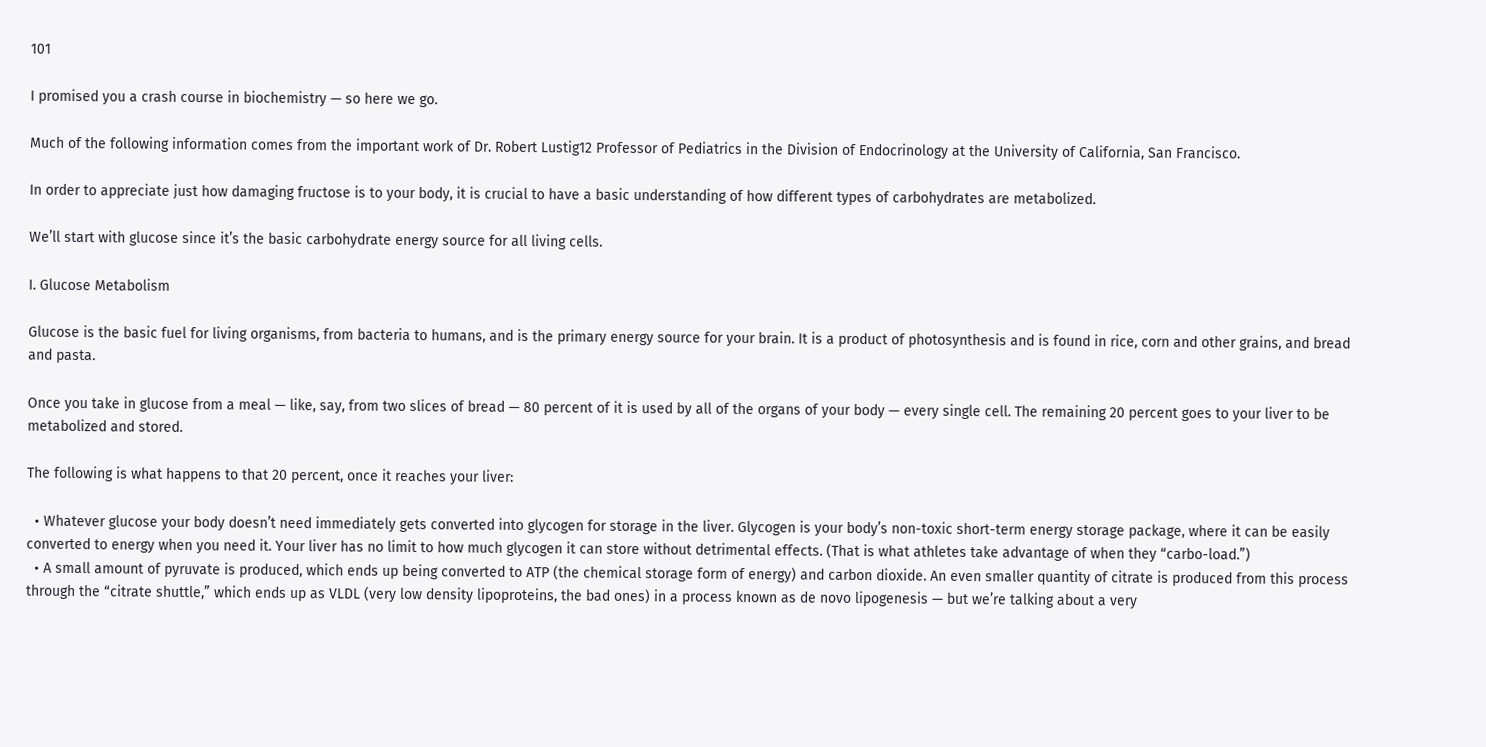101

I promised you a crash course in biochemistry — so here we go.

Much of the following information comes from the important work of Dr. Robert Lustig12 Professor of Pediatrics in the Division of Endocrinology at the University of California, San Francisco.

In order to appreciate just how damaging fructose is to your body, it is crucial to have a basic understanding of how different types of carbohydrates are metabolized.

We’ll start with glucose since it’s the basic carbohydrate energy source for all living cells.

I. Glucose Metabolism

Glucose is the basic fuel for living organisms, from bacteria to humans, and is the primary energy source for your brain. It is a product of photosynthesis and is found in rice, corn and other grains, and bread and pasta.

Once you take in glucose from a meal — like, say, from two slices of bread — 80 percent of it is used by all of the organs of your body — every single cell. The remaining 20 percent goes to your liver to be metabolized and stored.

The following is what happens to that 20 percent, once it reaches your liver:

  • Whatever glucose your body doesn’t need immediately gets converted into glycogen for storage in the liver. Glycogen is your body’s non-toxic short-term energy storage package, where it can be easily converted to energy when you need it. Your liver has no limit to how much glycogen it can store without detrimental effects. (That is what athletes take advantage of when they “carbo-load.”)
  • A small amount of pyruvate is produced, which ends up being converted to ATP (the chemical storage form of energy) and carbon dioxide. An even smaller quantity of citrate is produced from this process through the “citrate shuttle,” which ends up as VLDL (very low density lipoproteins, the bad ones) in a process known as de novo lipogenesis — but we’re talking about a very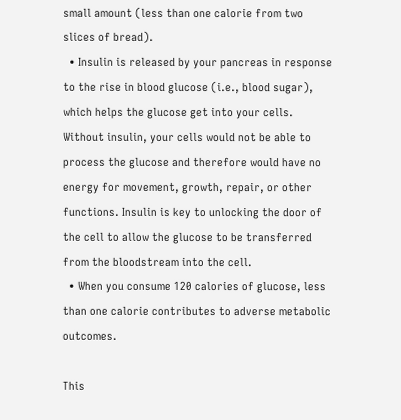small amount (less than one calorie from two slices of bread).
  • Insulin is released by your pancreas in response to the rise in blood glucose (i.e., blood sugar), which helps the glucose get into your cells. Without insulin, your cells would not be able to process the glucose and therefore would have no energy for movement, growth, repair, or other functions. Insulin is key to unlocking the door of the cell to allow the glucose to be transferred from the bloodstream into the cell.
  • When you consume 120 calories of glucose, less than one calorie contributes to adverse metabolic outcomes.

This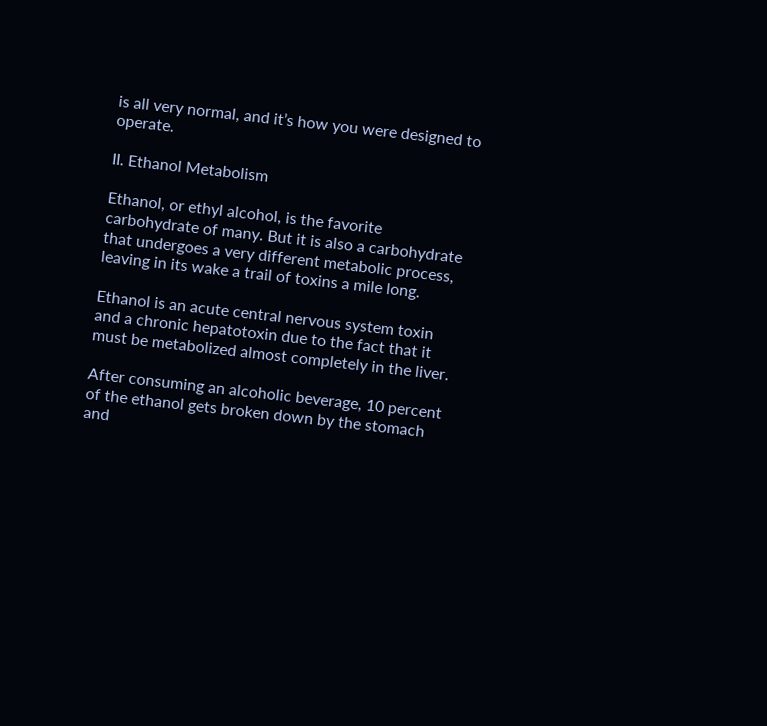is all very normal, and it’s how you were designed to operate.

II. Ethanol Metabolism

Ethanol, or ethyl alcohol, is the favorite carbohydrate of many. But it is also a carbohydrate that undergoes a very different metabolic process, leaving in its wake a trail of toxins a mile long.

Ethanol is an acute central nervous system toxin and a chronic hepatotoxin due to the fact that it must be metabolized almost completely in the liver.

After consuming an alcoholic beverage, 10 percent of the ethanol gets broken down by the stomach and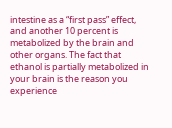intestine as a “first pass” effect, and another 10 percent is metabolized by the brain and other organs. The fact that ethanol is partially metabolized in your brain is the reason you experience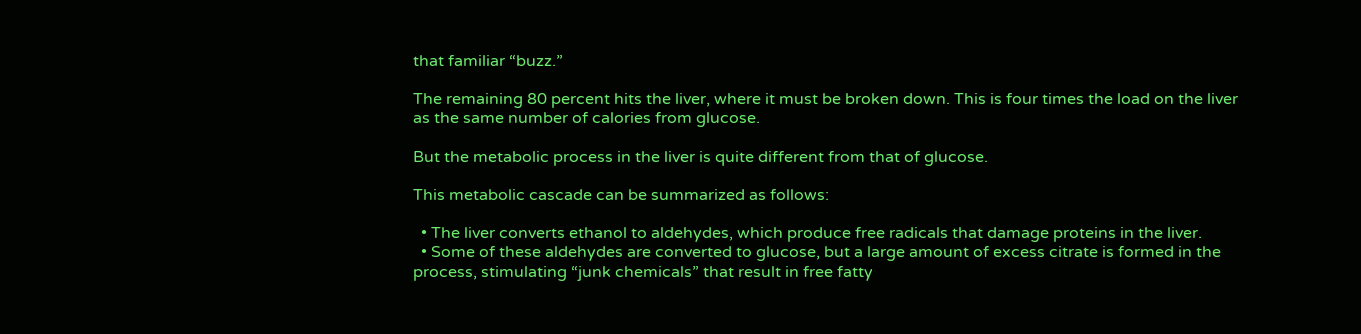that familiar “buzz.”

The remaining 80 percent hits the liver, where it must be broken down. This is four times the load on the liver as the same number of calories from glucose.

But the metabolic process in the liver is quite different from that of glucose.

This metabolic cascade can be summarized as follows:

  • The liver converts ethanol to aldehydes, which produce free radicals that damage proteins in the liver.
  • Some of these aldehydes are converted to glucose, but a large amount of excess citrate is formed in the process, stimulating “junk chemicals” that result in free fatty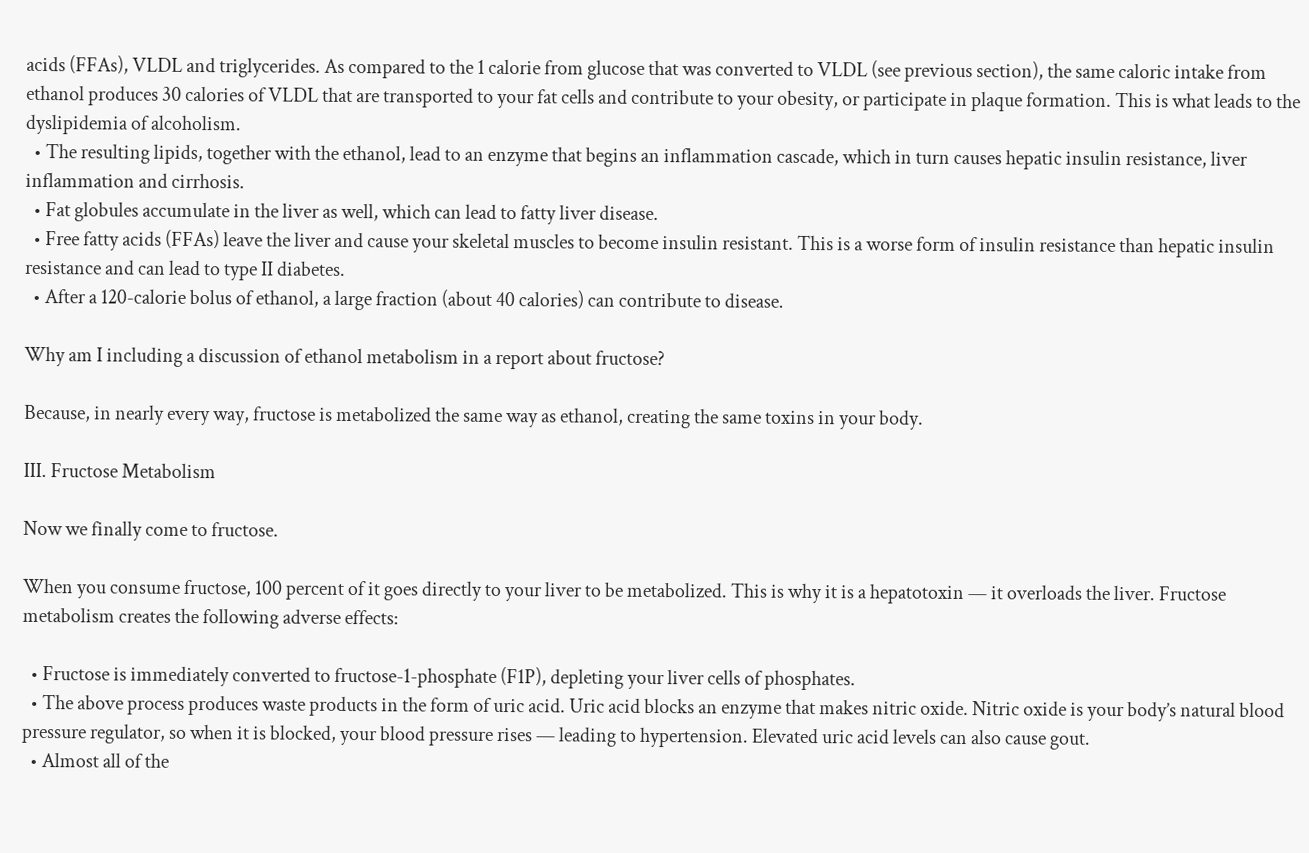acids (FFAs), VLDL and triglycerides. As compared to the 1 calorie from glucose that was converted to VLDL (see previous section), the same caloric intake from ethanol produces 30 calories of VLDL that are transported to your fat cells and contribute to your obesity, or participate in plaque formation. This is what leads to the dyslipidemia of alcoholism.
  • The resulting lipids, together with the ethanol, lead to an enzyme that begins an inflammation cascade, which in turn causes hepatic insulin resistance, liver inflammation and cirrhosis.
  • Fat globules accumulate in the liver as well, which can lead to fatty liver disease.
  • Free fatty acids (FFAs) leave the liver and cause your skeletal muscles to become insulin resistant. This is a worse form of insulin resistance than hepatic insulin resistance and can lead to type II diabetes.
  • After a 120-calorie bolus of ethanol, a large fraction (about 40 calories) can contribute to disease.

Why am I including a discussion of ethanol metabolism in a report about fructose?

Because, in nearly every way, fructose is metabolized the same way as ethanol, creating the same toxins in your body.

III. Fructose Metabolism

Now we finally come to fructose.

When you consume fructose, 100 percent of it goes directly to your liver to be metabolized. This is why it is a hepatotoxin — it overloads the liver. Fructose metabolism creates the following adverse effects:

  • Fructose is immediately converted to fructose-1-phosphate (F1P), depleting your liver cells of phosphates.
  • The above process produces waste products in the form of uric acid. Uric acid blocks an enzyme that makes nitric oxide. Nitric oxide is your body’s natural blood pressure regulator, so when it is blocked, your blood pressure rises — leading to hypertension. Elevated uric acid levels can also cause gout.
  • Almost all of the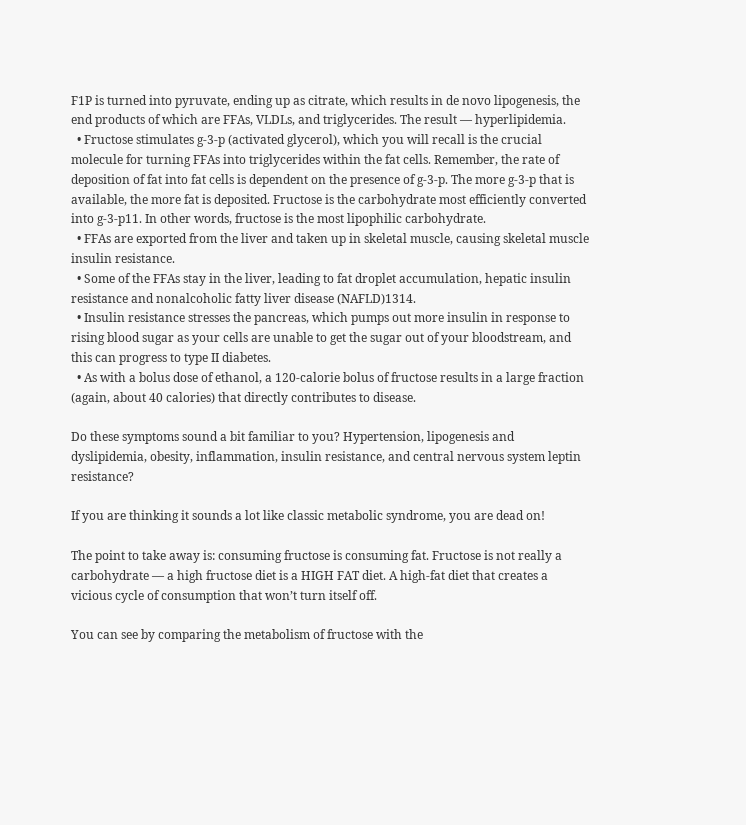F1P is turned into pyruvate, ending up as citrate, which results in de novo lipogenesis, the end products of which are FFAs, VLDLs, and triglycerides. The result — hyperlipidemia.
  • Fructose stimulates g-3-p (activated glycerol), which you will recall is the crucial molecule for turning FFAs into triglycerides within the fat cells. Remember, the rate of deposition of fat into fat cells is dependent on the presence of g-3-p. The more g-3-p that is available, the more fat is deposited. Fructose is the carbohydrate most efficiently converted into g-3-p11. In other words, fructose is the most lipophilic carbohydrate.
  • FFAs are exported from the liver and taken up in skeletal muscle, causing skeletal muscle insulin resistance.
  • Some of the FFAs stay in the liver, leading to fat droplet accumulation, hepatic insulin resistance and nonalcoholic fatty liver disease (NAFLD)1314.
  • Insulin resistance stresses the pancreas, which pumps out more insulin in response to rising blood sugar as your cells are unable to get the sugar out of your bloodstream, and this can progress to type II diabetes.
  • As with a bolus dose of ethanol, a 120-calorie bolus of fructose results in a large fraction (again, about 40 calories) that directly contributes to disease.

Do these symptoms sound a bit familiar to you? Hypertension, lipogenesis and dyslipidemia, obesity, inflammation, insulin resistance, and central nervous system leptin resistance?

If you are thinking it sounds a lot like classic metabolic syndrome, you are dead on!

The point to take away is: consuming fructose is consuming fat. Fructose is not really a carbohydrate — a high fructose diet is a HIGH FAT diet. A high-fat diet that creates a vicious cycle of consumption that won’t turn itself off.

You can see by comparing the metabolism of fructose with the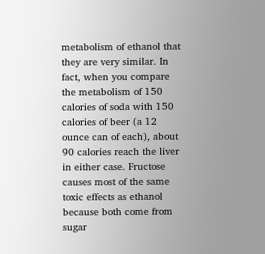metabolism of ethanol that they are very similar. In fact, when you compare the metabolism of 150 calories of soda with 150 calories of beer (a 12 ounce can of each), about 90 calories reach the liver in either case. Fructose causes most of the same toxic effects as ethanol because both come from sugar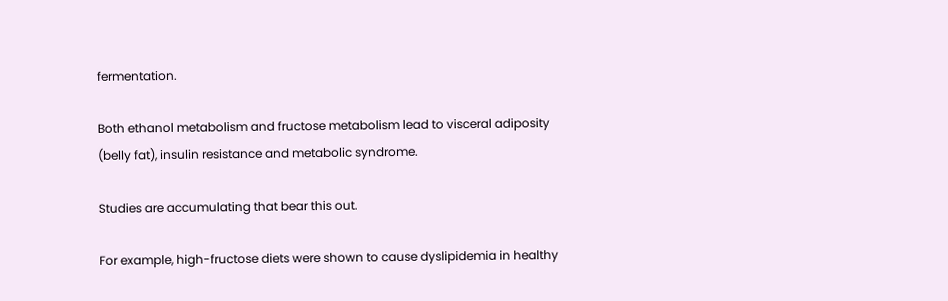fermentation.

Both ethanol metabolism and fructose metabolism lead to visceral adiposity (belly fat), insulin resistance and metabolic syndrome.

Studies are accumulating that bear this out.

For example, high-fructose diets were shown to cause dyslipidemia in healthy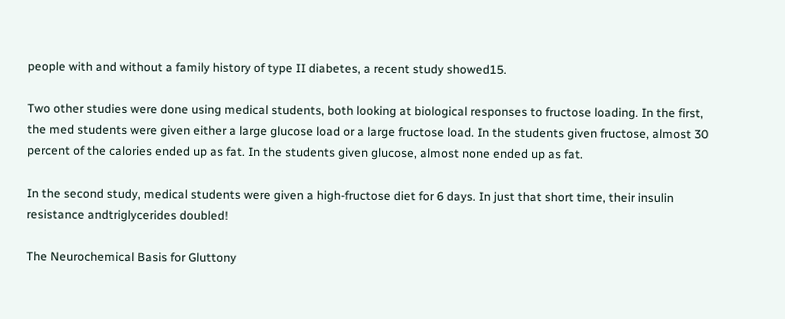people with and without a family history of type II diabetes, a recent study showed15.

Two other studies were done using medical students, both looking at biological responses to fructose loading. In the first, the med students were given either a large glucose load or a large fructose load. In the students given fructose, almost 30 percent of the calories ended up as fat. In the students given glucose, almost none ended up as fat.

In the second study, medical students were given a high-fructose diet for 6 days. In just that short time, their insulin resistance andtriglycerides doubled!

The Neurochemical Basis for Gluttony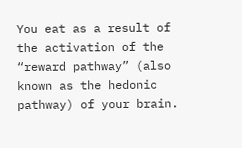You eat as a result of the activation of the “reward pathway” (also known as the hedonic pathway) of your brain.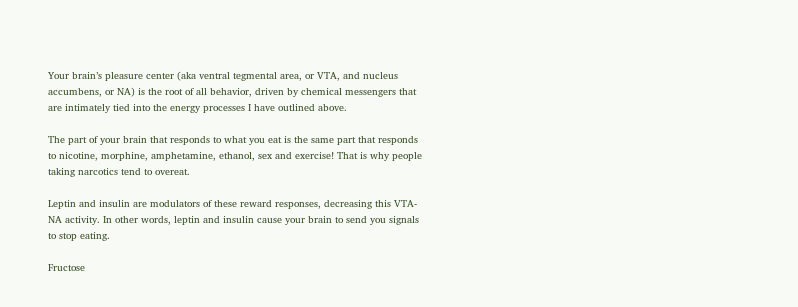Your brain’s pleasure center (aka ventral tegmental area, or VTA, and nucleus accumbens, or NA) is the root of all behavior, driven by chemical messengers that are intimately tied into the energy processes I have outlined above.

The part of your brain that responds to what you eat is the same part that responds to nicotine, morphine, amphetamine, ethanol, sex and exercise! That is why people taking narcotics tend to overeat.

Leptin and insulin are modulators of these reward responses, decreasing this VTA-NA activity. In other words, leptin and insulin cause your brain to send you signals to stop eating.

Fructose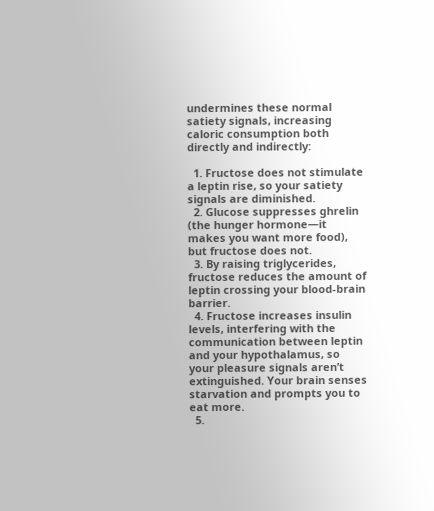undermines these normal satiety signals, increasing caloric consumption both directly and indirectly:

  1. Fructose does not stimulate a leptin rise, so your satiety signals are diminished.
  2. Glucose suppresses ghrelin (the hunger hormone—it makes you want more food), but fructose does not.
  3. By raising triglycerides, fructose reduces the amount of leptin crossing your blood-brain barrier.
  4. Fructose increases insulin levels, interfering with the communication between leptin and your hypothalamus, so your pleasure signals aren’t extinguished. Your brain senses starvation and prompts you to eat more.
  5.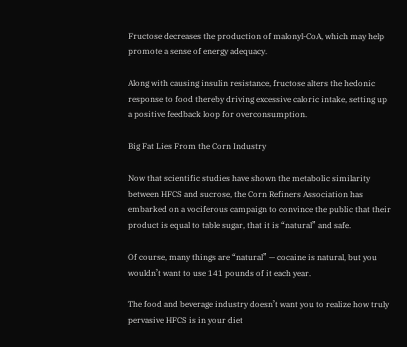Fructose decreases the production of malonyl-CoA, which may help promote a sense of energy adequacy.

Along with causing insulin resistance, fructose alters the hedonic response to food thereby driving excessive caloric intake, setting up a positive feedback loop for overconsumption.

Big Fat Lies From the Corn Industry

Now that scientific studies have shown the metabolic similarity between HFCS and sucrose, the Corn Refiners Association has embarked on a vociferous campaign to convince the public that their product is equal to table sugar, that it is “natural” and safe.

Of course, many things are “natural” — cocaine is natural, but you wouldn’t want to use 141 pounds of it each year.

The food and beverage industry doesn’t want you to realize how truly pervasive HFCS is in your diet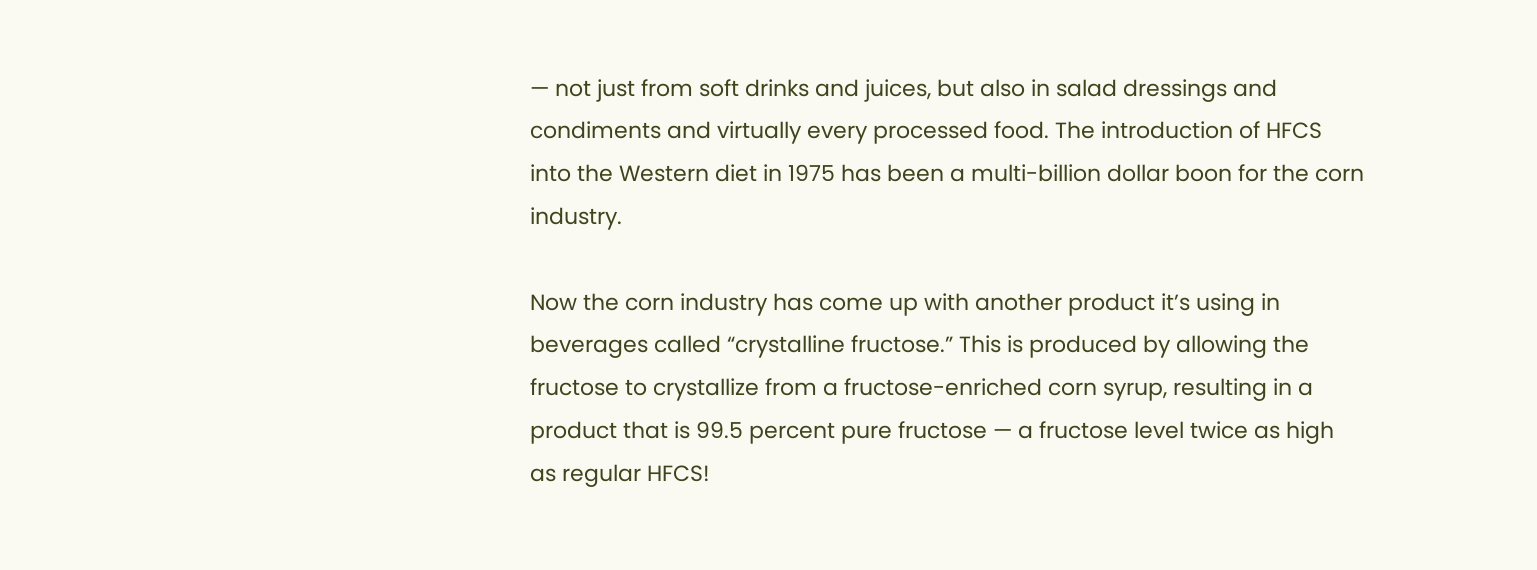— not just from soft drinks and juices, but also in salad dressings and condiments and virtually every processed food. The introduction of HFCS into the Western diet in 1975 has been a multi-billion dollar boon for the corn industry.

Now the corn industry has come up with another product it’s using in beverages called “crystalline fructose.” This is produced by allowing the fructose to crystallize from a fructose-enriched corn syrup, resulting in a product that is 99.5 percent pure fructose — a fructose level twice as high as regular HFCS!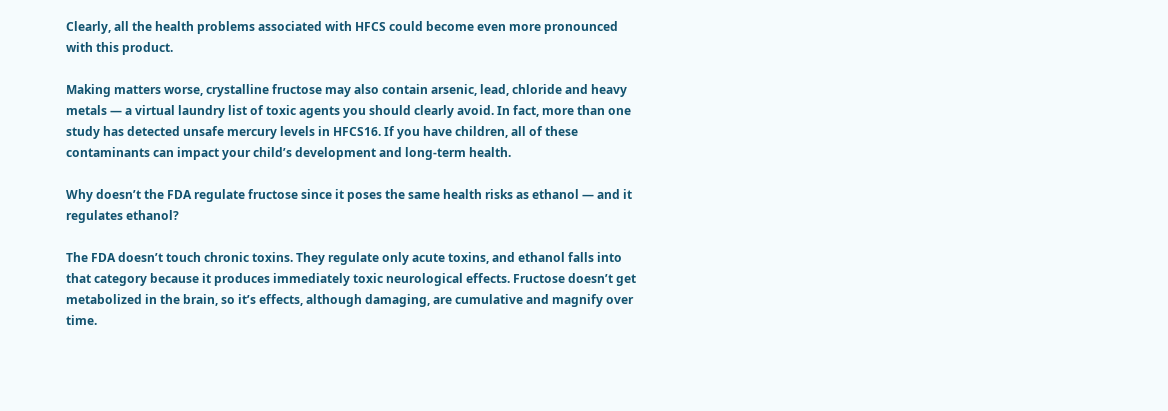Clearly, all the health problems associated with HFCS could become even more pronounced with this product.

Making matters worse, crystalline fructose may also contain arsenic, lead, chloride and heavy metals — a virtual laundry list of toxic agents you should clearly avoid. In fact, more than one study has detected unsafe mercury levels in HFCS16. If you have children, all of these contaminants can impact your child’s development and long-term health.

Why doesn’t the FDA regulate fructose since it poses the same health risks as ethanol — and it regulates ethanol?

The FDA doesn’t touch chronic toxins. They regulate only acute toxins, and ethanol falls into that category because it produces immediately toxic neurological effects. Fructose doesn’t get metabolized in the brain, so it’s effects, although damaging, are cumulative and magnify over time.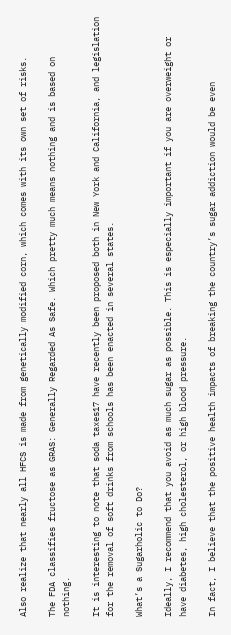Also realize that nearly all HFCS is made from genetically modified corn, which comes with its own set of risks.

The FDA classifies fructose as GRAS: Generally Regarded As Safe. Which pretty much means nothing and is based on nothing.

It is interesting to note that soda taxes17 have recently been proposed both in New York and California, and legislation for the removal of soft drinks from schools has been enacted in several states.

What’s a Sugarholic to Do?

Ideally, I recommend that you avoid as much sugar as possible. This is especially important if you are overweight or have diabetes, high cholesterol, or high blood pressure.

In fact, I believe that the positive health impacts of breaking the country’s sugar addiction would be even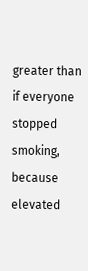greater than if everyone stopped smoking, because elevated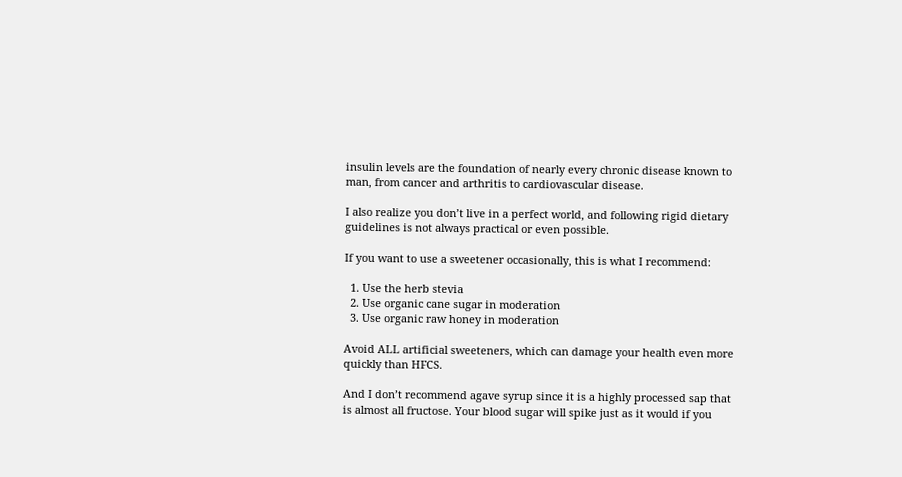insulin levels are the foundation of nearly every chronic disease known to man, from cancer and arthritis to cardiovascular disease.

I also realize you don’t live in a perfect world, and following rigid dietary guidelines is not always practical or even possible.

If you want to use a sweetener occasionally, this is what I recommend:

  1. Use the herb stevia
  2. Use organic cane sugar in moderation
  3. Use organic raw honey in moderation

Avoid ALL artificial sweeteners, which can damage your health even more quickly than HFCS.

And I don’t recommend agave syrup since it is a highly processed sap that is almost all fructose. Your blood sugar will spike just as it would if you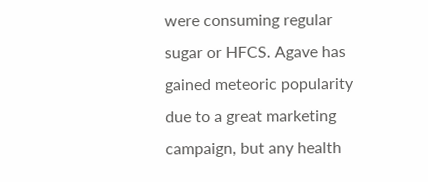were consuming regular sugar or HFCS. Agave has gained meteoric popularity due to a great marketing campaign, but any health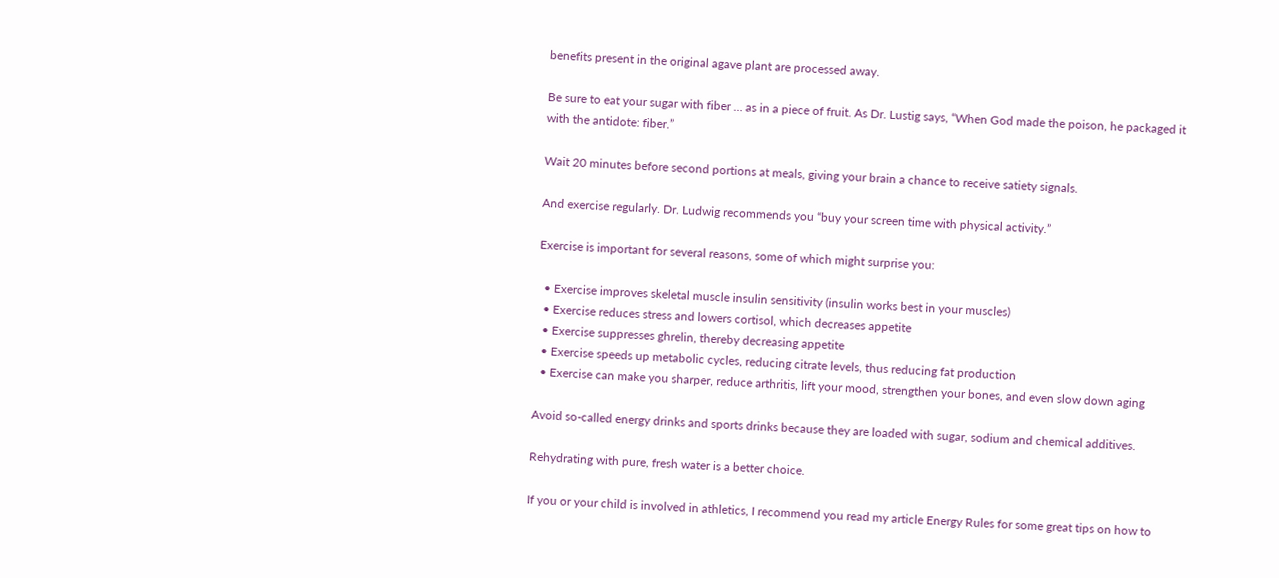benefits present in the original agave plant are processed away.

Be sure to eat your sugar with fiber … as in a piece of fruit. As Dr. Lustig says, “When God made the poison, he packaged it with the antidote: fiber.”

Wait 20 minutes before second portions at meals, giving your brain a chance to receive satiety signals.

And exercise regularly. Dr. Ludwig recommends you “buy your screen time with physical activity.”

Exercise is important for several reasons, some of which might surprise you:

  • Exercise improves skeletal muscle insulin sensitivity (insulin works best in your muscles)
  • Exercise reduces stress and lowers cortisol, which decreases appetite
  • Exercise suppresses ghrelin, thereby decreasing appetite
  • Exercise speeds up metabolic cycles, reducing citrate levels, thus reducing fat production
  • Exercise can make you sharper, reduce arthritis, lift your mood, strengthen your bones, and even slow down aging

Avoid so-called energy drinks and sports drinks because they are loaded with sugar, sodium and chemical additives.

Rehydrating with pure, fresh water is a better choice.

If you or your child is involved in athletics, I recommend you read my article Energy Rules for some great tips on how to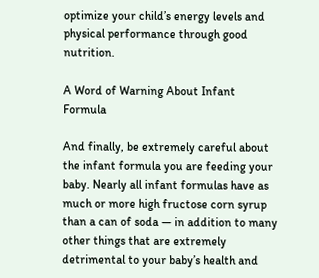optimize your child’s energy levels and physical performance through good nutrition.

A Word of Warning About Infant Formula

And finally, be extremely careful about the infant formula you are feeding your baby. Nearly all infant formulas have as much or more high fructose corn syrup than a can of soda — in addition to many other things that are extremely detrimental to your baby’s health and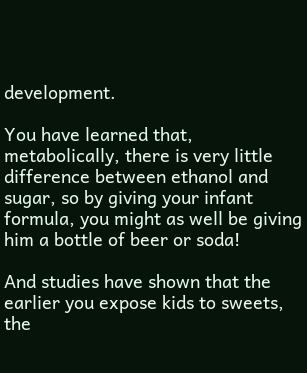development.

You have learned that, metabolically, there is very little difference between ethanol and sugar, so by giving your infant formula, you might as well be giving him a bottle of beer or soda!

And studies have shown that the earlier you expose kids to sweets, the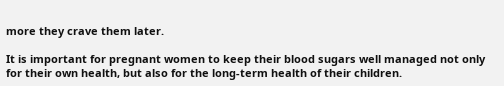more they crave them later.

It is important for pregnant women to keep their blood sugars well managed not only for their own health, but also for the long-term health of their children.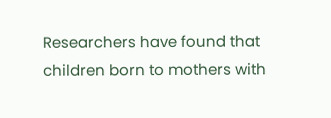Researchers have found that children born to mothers with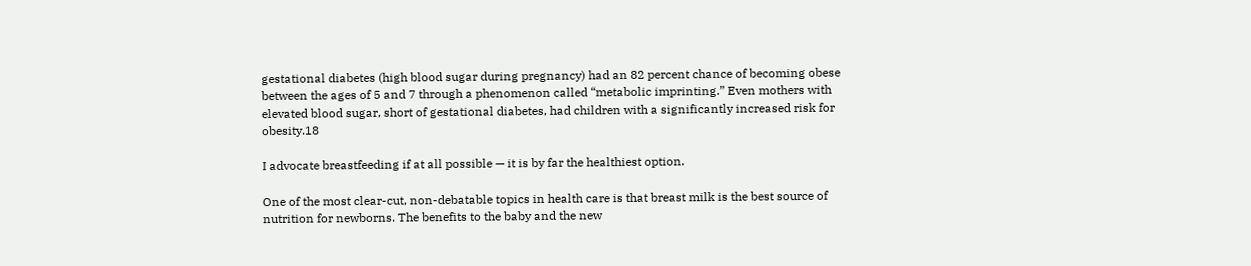gestational diabetes (high blood sugar during pregnancy) had an 82 percent chance of becoming obese between the ages of 5 and 7 through a phenomenon called “metabolic imprinting.” Even mothers with elevated blood sugar, short of gestational diabetes, had children with a significantly increased risk for obesity.18

I advocate breastfeeding if at all possible — it is by far the healthiest option.

One of the most clear-cut, non-debatable topics in health care is that breast milk is the best source of nutrition for newborns. The benefits to the baby and the new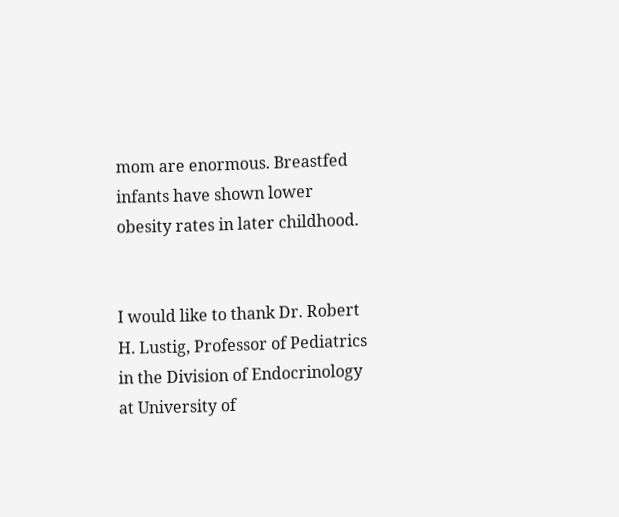mom are enormous. Breastfed infants have shown lower obesity rates in later childhood.


I would like to thank Dr. Robert H. Lustig, Professor of Pediatrics in the Division of Endocrinology at University of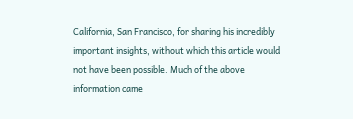California, San Francisco, for sharing his incredibly important insights, without which this article would not have been possible. Much of the above information came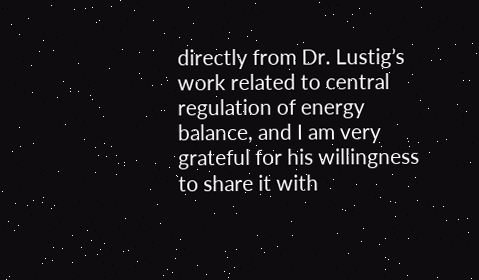directly from Dr. Lustig’s work related to central regulation of energy balance, and I am very grateful for his willingness to share it with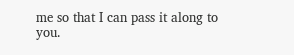me so that I can pass it along to you.